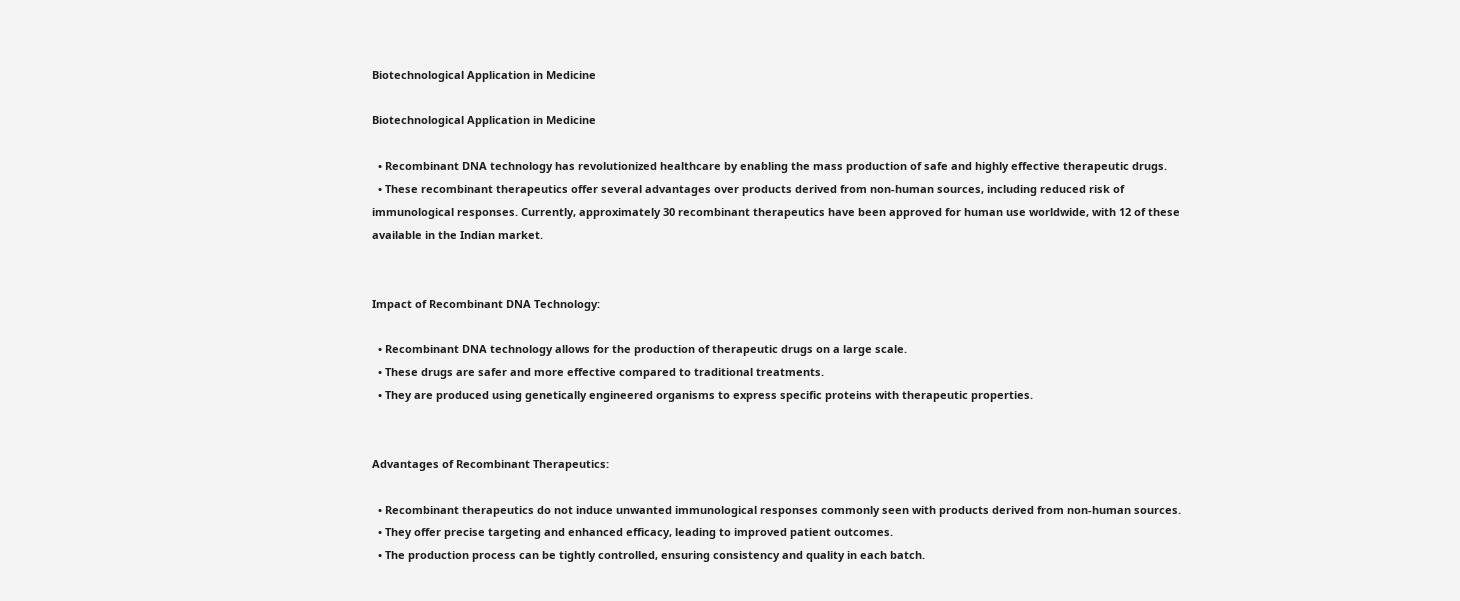Biotechnological Application in Medicine

Biotechnological Application in Medicine

  • Recombinant DNA technology has revolutionized healthcare by enabling the mass production of safe and highly effective therapeutic drugs.
  • These recombinant therapeutics offer several advantages over products derived from non-human sources, including reduced risk of immunological responses. Currently, approximately 30 recombinant therapeutics have been approved for human use worldwide, with 12 of these available in the Indian market.


Impact of Recombinant DNA Technology:

  • Recombinant DNA technology allows for the production of therapeutic drugs on a large scale.
  • These drugs are safer and more effective compared to traditional treatments.
  • They are produced using genetically engineered organisms to express specific proteins with therapeutic properties.


Advantages of Recombinant Therapeutics:

  • Recombinant therapeutics do not induce unwanted immunological responses commonly seen with products derived from non-human sources.
  • They offer precise targeting and enhanced efficacy, leading to improved patient outcomes.
  • The production process can be tightly controlled, ensuring consistency and quality in each batch.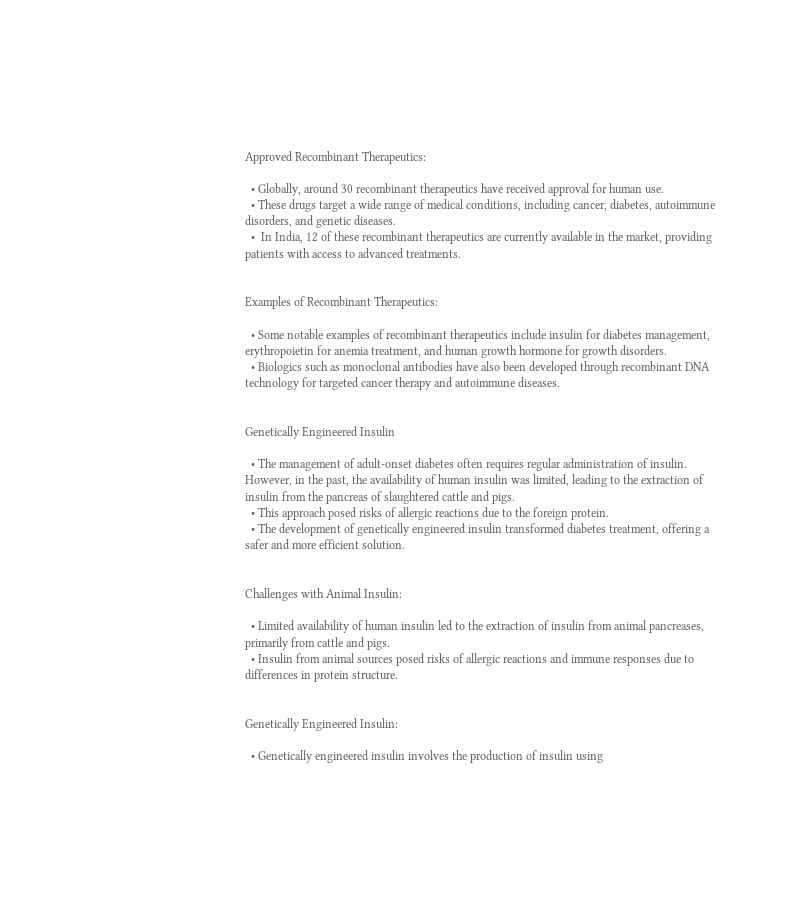Approved Recombinant Therapeutics:

  • Globally, around 30 recombinant therapeutics have received approval for human use.
  • These drugs target a wide range of medical conditions, including cancer, diabetes, autoimmune disorders, and genetic diseases.
  •  In India, 12 of these recombinant therapeutics are currently available in the market, providing patients with access to advanced treatments.


Examples of Recombinant Therapeutics:

  • Some notable examples of recombinant therapeutics include insulin for diabetes management, erythropoietin for anemia treatment, and human growth hormone for growth disorders.
  • Biologics such as monoclonal antibodies have also been developed through recombinant DNA technology for targeted cancer therapy and autoimmune diseases.


Genetically Engineered Insulin

  • The management of adult-onset diabetes often requires regular administration of insulin. However, in the past, the availability of human insulin was limited, leading to the extraction of insulin from the pancreas of slaughtered cattle and pigs.
  • This approach posed risks of allergic reactions due to the foreign protein.
  • The development of genetically engineered insulin transformed diabetes treatment, offering a safer and more efficient solution.


Challenges with Animal Insulin:

  • Limited availability of human insulin led to the extraction of insulin from animal pancreases, primarily from cattle and pigs.
  • Insulin from animal sources posed risks of allergic reactions and immune responses due to differences in protein structure.


Genetically Engineered Insulin:

  • Genetically engineered insulin involves the production of insulin using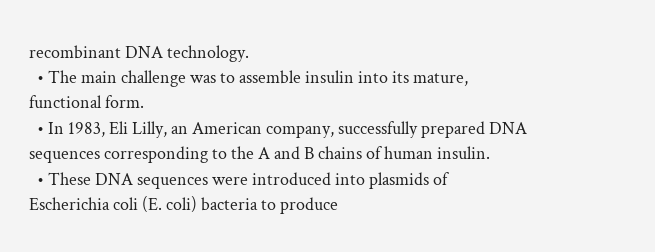recombinant DNA technology.
  • The main challenge was to assemble insulin into its mature, functional form.
  • In 1983, Eli Lilly, an American company, successfully prepared DNA sequences corresponding to the A and B chains of human insulin.
  • These DNA sequences were introduced into plasmids of Escherichia coli (E. coli) bacteria to produce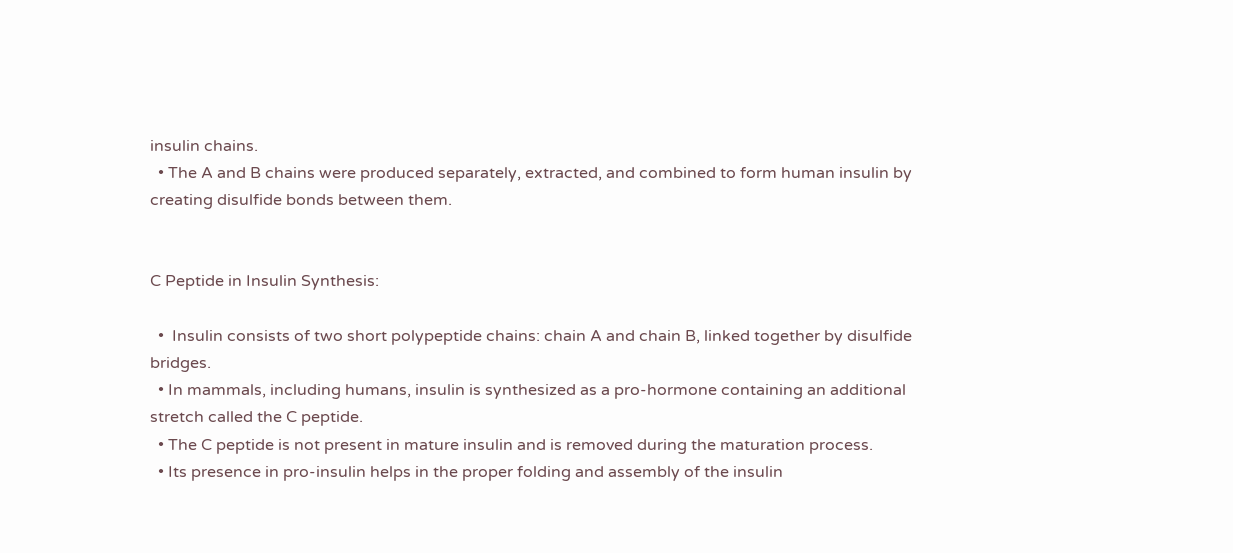insulin chains.
  • The A and B chains were produced separately, extracted, and combined to form human insulin by creating disulfide bonds between them.


C Peptide in Insulin Synthesis:

  •  Insulin consists of two short polypeptide chains: chain A and chain B, linked together by disulfide bridges.
  • In mammals, including humans, insulin is synthesized as a pro-hormone containing an additional stretch called the C peptide.
  • The C peptide is not present in mature insulin and is removed during the maturation process.
  • Its presence in pro-insulin helps in the proper folding and assembly of the insulin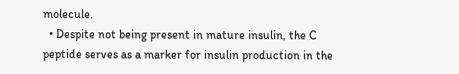molecule.
  • Despite not being present in mature insulin, the C peptide serves as a marker for insulin production in the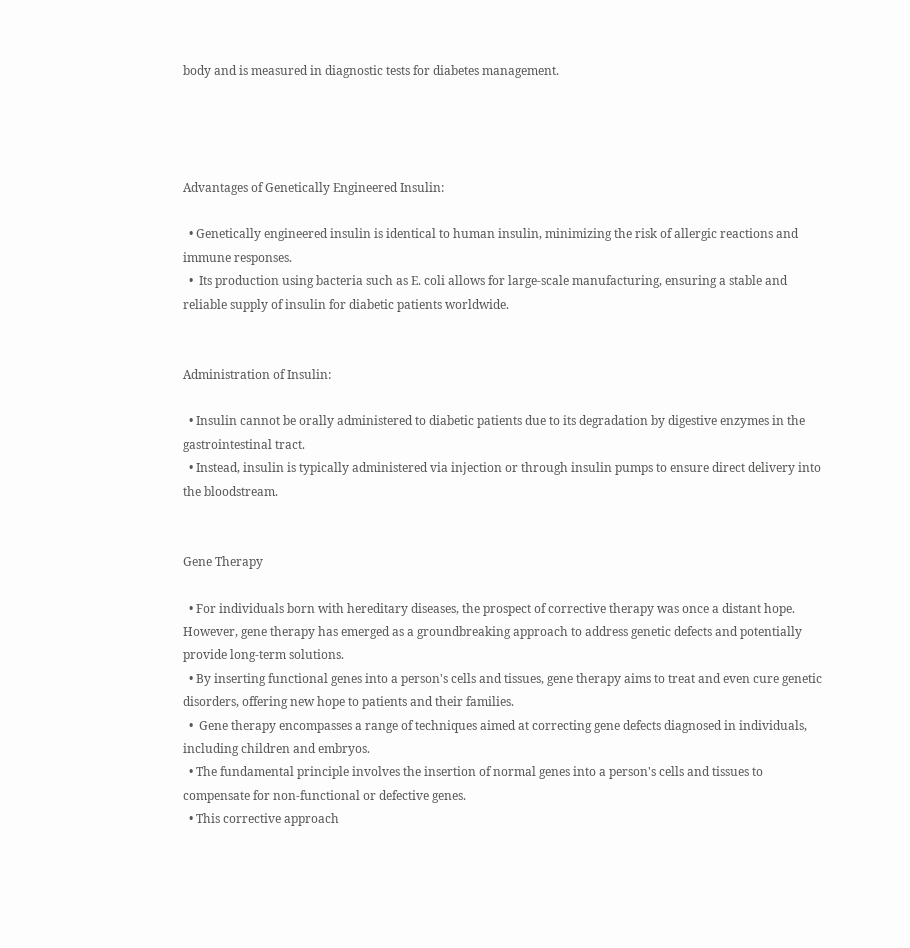body and is measured in diagnostic tests for diabetes management.




Advantages of Genetically Engineered Insulin:

  • Genetically engineered insulin is identical to human insulin, minimizing the risk of allergic reactions and immune responses.
  •  Its production using bacteria such as E. coli allows for large-scale manufacturing, ensuring a stable and reliable supply of insulin for diabetic patients worldwide.


Administration of Insulin:

  • Insulin cannot be orally administered to diabetic patients due to its degradation by digestive enzymes in the gastrointestinal tract.
  • Instead, insulin is typically administered via injection or through insulin pumps to ensure direct delivery into the bloodstream.


Gene Therapy

  • For individuals born with hereditary diseases, the prospect of corrective therapy was once a distant hope. However, gene therapy has emerged as a groundbreaking approach to address genetic defects and potentially provide long-term solutions.
  • By inserting functional genes into a person's cells and tissues, gene therapy aims to treat and even cure genetic disorders, offering new hope to patients and their families.
  •  Gene therapy encompasses a range of techniques aimed at correcting gene defects diagnosed in individuals, including children and embryos.
  • The fundamental principle involves the insertion of normal genes into a person's cells and tissues to compensate for non-functional or defective genes.
  • This corrective approach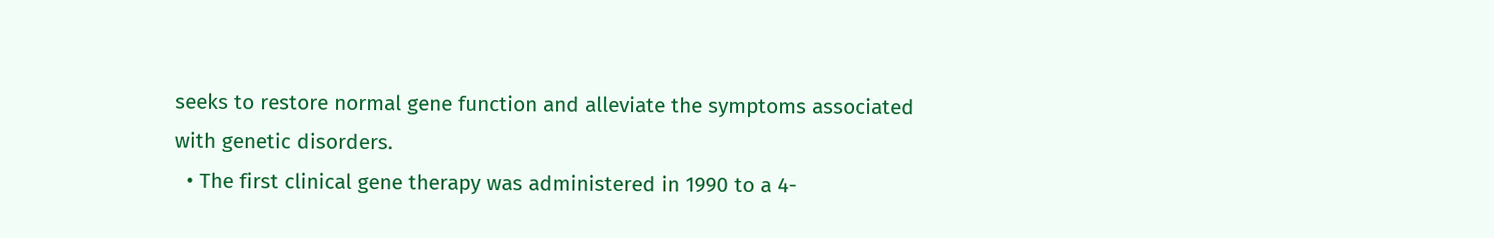seeks to restore normal gene function and alleviate the symptoms associated with genetic disorders.
  • The first clinical gene therapy was administered in 1990 to a 4-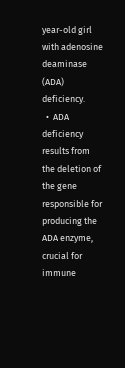year-old girl with adenosine deaminase (ADA) deficiency.
  •  ADA deficiency results from the deletion of the gene responsible for producing the ADA enzyme, crucial for immune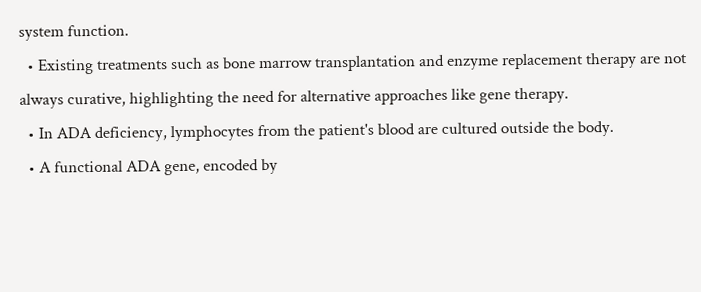system function.
  • Existing treatments such as bone marrow transplantation and enzyme replacement therapy are not always curative, highlighting the need for alternative approaches like gene therapy.
  • In ADA deficiency, lymphocytes from the patient's blood are cultured outside the body.
  • A functional ADA gene, encoded by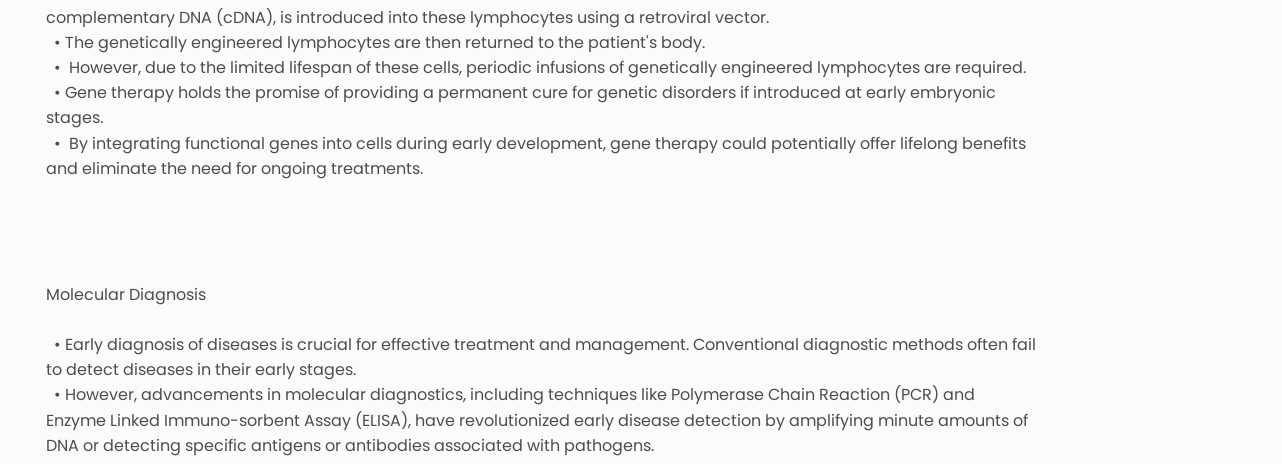complementary DNA (cDNA), is introduced into these lymphocytes using a retroviral vector.
  • The genetically engineered lymphocytes are then returned to the patient's body.
  •  However, due to the limited lifespan of these cells, periodic infusions of genetically engineered lymphocytes are required.
  • Gene therapy holds the promise of providing a permanent cure for genetic disorders if introduced at early embryonic stages.
  •  By integrating functional genes into cells during early development, gene therapy could potentially offer lifelong benefits and eliminate the need for ongoing treatments.




Molecular Diagnosis

  • Early diagnosis of diseases is crucial for effective treatment and management. Conventional diagnostic methods often fail to detect diseases in their early stages.
  • However, advancements in molecular diagnostics, including techniques like Polymerase Chain Reaction (PCR) and Enzyme Linked Immuno-sorbent Assay (ELISA), have revolutionized early disease detection by amplifying minute amounts of DNA or detecting specific antigens or antibodies associated with pathogens.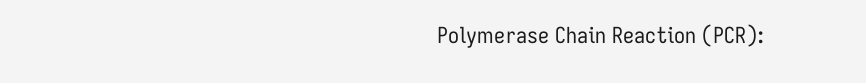Polymerase Chain Reaction (PCR):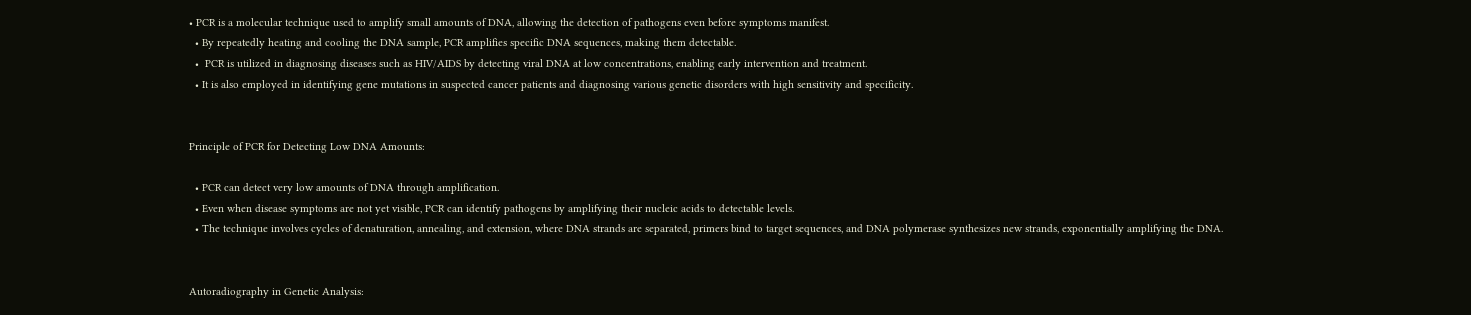• PCR is a molecular technique used to amplify small amounts of DNA, allowing the detection of pathogens even before symptoms manifest.
  • By repeatedly heating and cooling the DNA sample, PCR amplifies specific DNA sequences, making them detectable.
  •  PCR is utilized in diagnosing diseases such as HIV/AIDS by detecting viral DNA at low concentrations, enabling early intervention and treatment.
  • It is also employed in identifying gene mutations in suspected cancer patients and diagnosing various genetic disorders with high sensitivity and specificity.


Principle of PCR for Detecting Low DNA Amounts:

  • PCR can detect very low amounts of DNA through amplification.
  • Even when disease symptoms are not yet visible, PCR can identify pathogens by amplifying their nucleic acids to detectable levels.
  • The technique involves cycles of denaturation, annealing, and extension, where DNA strands are separated, primers bind to target sequences, and DNA polymerase synthesizes new strands, exponentially amplifying the DNA.


Autoradiography in Genetic Analysis: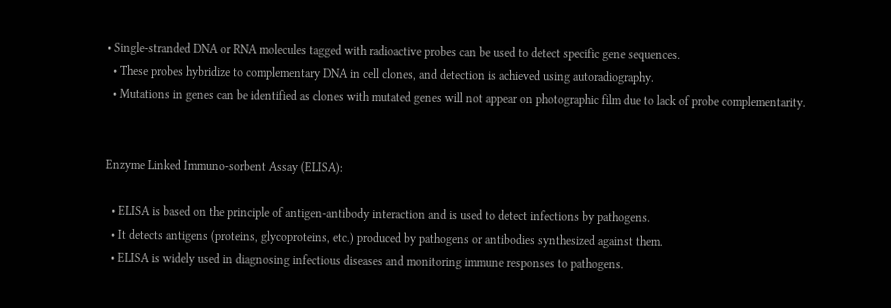• Single-stranded DNA or RNA molecules tagged with radioactive probes can be used to detect specific gene sequences.
  • These probes hybridize to complementary DNA in cell clones, and detection is achieved using autoradiography.
  • Mutations in genes can be identified as clones with mutated genes will not appear on photographic film due to lack of probe complementarity.


Enzyme Linked Immuno-sorbent Assay (ELISA):

  • ELISA is based on the principle of antigen-antibody interaction and is used to detect infections by pathogens.
  • It detects antigens (proteins, glycoproteins, etc.) produced by pathogens or antibodies synthesized against them.
  • ELISA is widely used in diagnosing infectious diseases and monitoring immune responses to pathogens.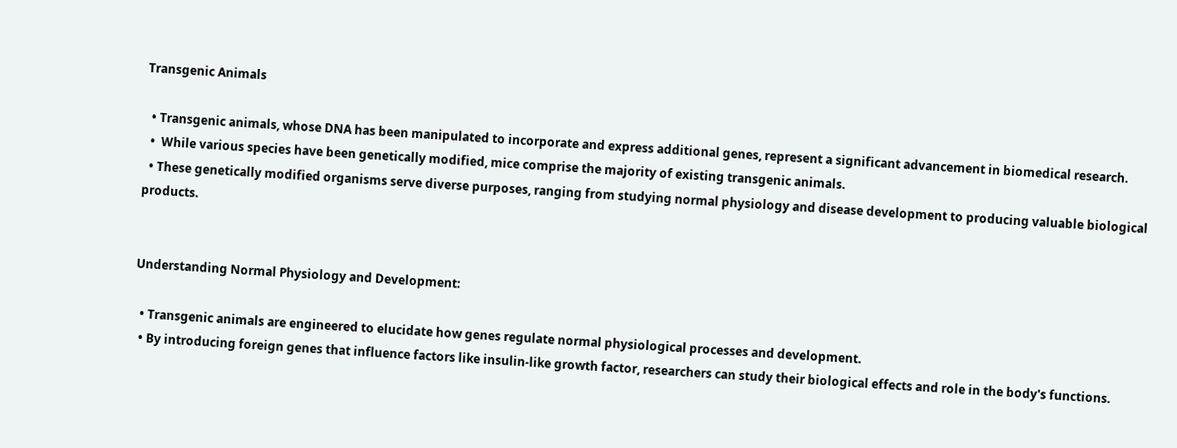Transgenic Animals

  • Transgenic animals, whose DNA has been manipulated to incorporate and express additional genes, represent a significant advancement in biomedical research.
  •  While various species have been genetically modified, mice comprise the majority of existing transgenic animals.
  • These genetically modified organisms serve diverse purposes, ranging from studying normal physiology and disease development to producing valuable biological products.


Understanding Normal Physiology and Development:

  • Transgenic animals are engineered to elucidate how genes regulate normal physiological processes and development.
  • By introducing foreign genes that influence factors like insulin-like growth factor, researchers can study their biological effects and role in the body's functions.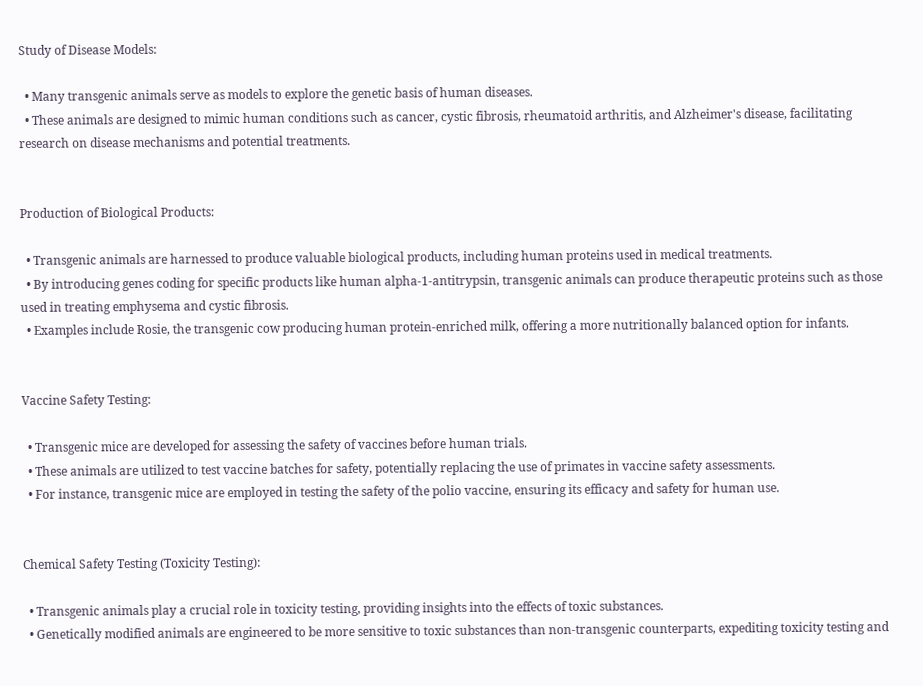Study of Disease Models:

  • Many transgenic animals serve as models to explore the genetic basis of human diseases.
  • These animals are designed to mimic human conditions such as cancer, cystic fibrosis, rheumatoid arthritis, and Alzheimer's disease, facilitating research on disease mechanisms and potential treatments.


Production of Biological Products:

  • Transgenic animals are harnessed to produce valuable biological products, including human proteins used in medical treatments.
  • By introducing genes coding for specific products like human alpha-1-antitrypsin, transgenic animals can produce therapeutic proteins such as those used in treating emphysema and cystic fibrosis.
  • Examples include Rosie, the transgenic cow producing human protein-enriched milk, offering a more nutritionally balanced option for infants.


Vaccine Safety Testing:

  • Transgenic mice are developed for assessing the safety of vaccines before human trials.
  • These animals are utilized to test vaccine batches for safety, potentially replacing the use of primates in vaccine safety assessments.
  • For instance, transgenic mice are employed in testing the safety of the polio vaccine, ensuring its efficacy and safety for human use.


Chemical Safety Testing (Toxicity Testing):

  • Transgenic animals play a crucial role in toxicity testing, providing insights into the effects of toxic substances.
  • Genetically modified animals are engineered to be more sensitive to toxic substances than non-transgenic counterparts, expediting toxicity testing and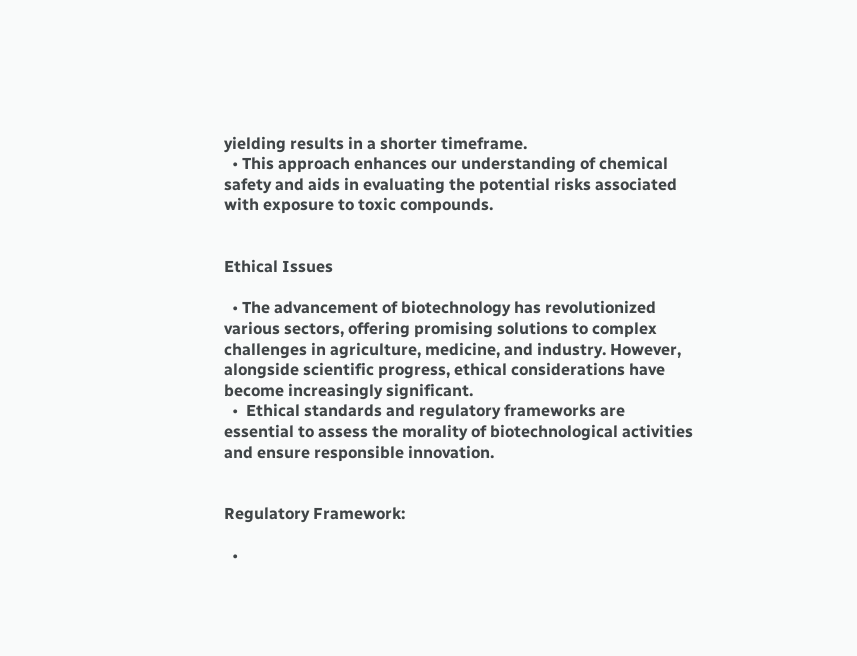yielding results in a shorter timeframe.
  • This approach enhances our understanding of chemical safety and aids in evaluating the potential risks associated with exposure to toxic compounds.


Ethical Issues

  • The advancement of biotechnology has revolutionized various sectors, offering promising solutions to complex challenges in agriculture, medicine, and industry. However, alongside scientific progress, ethical considerations have become increasingly significant.
  •  Ethical standards and regulatory frameworks are essential to assess the morality of biotechnological activities and ensure responsible innovation.


Regulatory Framework:

  •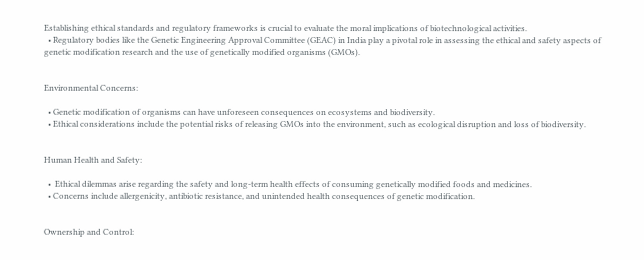Establishing ethical standards and regulatory frameworks is crucial to evaluate the moral implications of biotechnological activities.
  • Regulatory bodies like the Genetic Engineering Approval Committee (GEAC) in India play a pivotal role in assessing the ethical and safety aspects of genetic modification research and the use of genetically modified organisms (GMOs).


Environmental Concerns:

  • Genetic modification of organisms can have unforeseen consequences on ecosystems and biodiversity.
  • Ethical considerations include the potential risks of releasing GMOs into the environment, such as ecological disruption and loss of biodiversity.


Human Health and Safety:

  •  Ethical dilemmas arise regarding the safety and long-term health effects of consuming genetically modified foods and medicines.
  • Concerns include allergenicity, antibiotic resistance, and unintended health consequences of genetic modification.


Ownership and Control: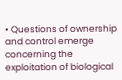• Questions of ownership and control emerge concerning the exploitation of biological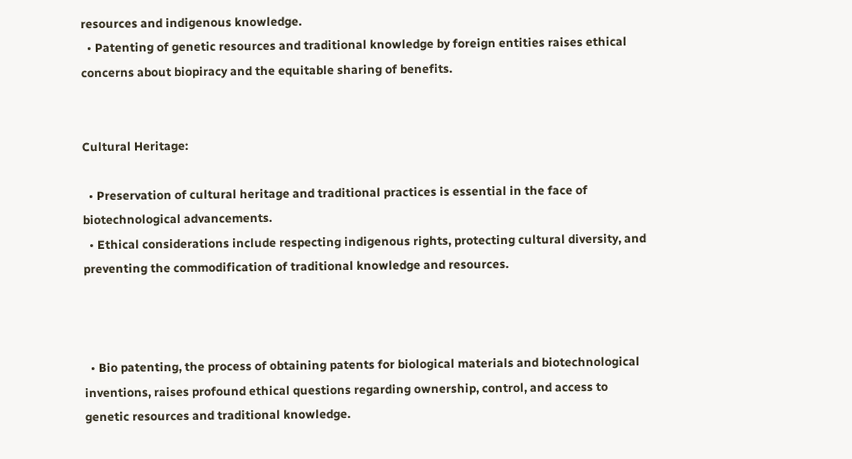resources and indigenous knowledge.
  • Patenting of genetic resources and traditional knowledge by foreign entities raises ethical concerns about biopiracy and the equitable sharing of benefits.


Cultural Heritage:

  • Preservation of cultural heritage and traditional practices is essential in the face of biotechnological advancements.
  • Ethical considerations include respecting indigenous rights, protecting cultural diversity, and preventing the commodification of traditional knowledge and resources.



  • Bio patenting, the process of obtaining patents for biological materials and biotechnological inventions, raises profound ethical questions regarding ownership, control, and access to genetic resources and traditional knowledge.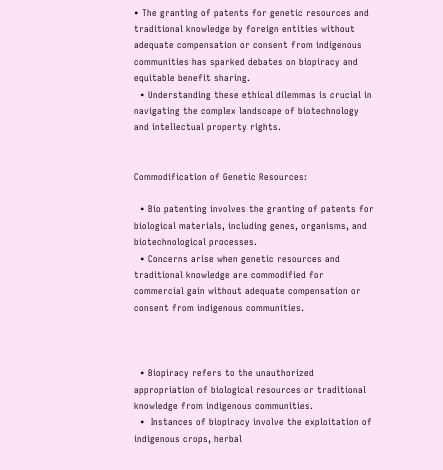• The granting of patents for genetic resources and traditional knowledge by foreign entities without adequate compensation or consent from indigenous communities has sparked debates on biopiracy and equitable benefit sharing.
  • Understanding these ethical dilemmas is crucial in navigating the complex landscape of biotechnology and intellectual property rights.


Commodification of Genetic Resources:

  • Bio patenting involves the granting of patents for biological materials, including genes, organisms, and biotechnological processes.
  • Concerns arise when genetic resources and traditional knowledge are commodified for commercial gain without adequate compensation or consent from indigenous communities.



  • Biopiracy refers to the unauthorized appropriation of biological resources or traditional knowledge from indigenous communities.
  •  Instances of biopiracy involve the exploitation of indigenous crops, herbal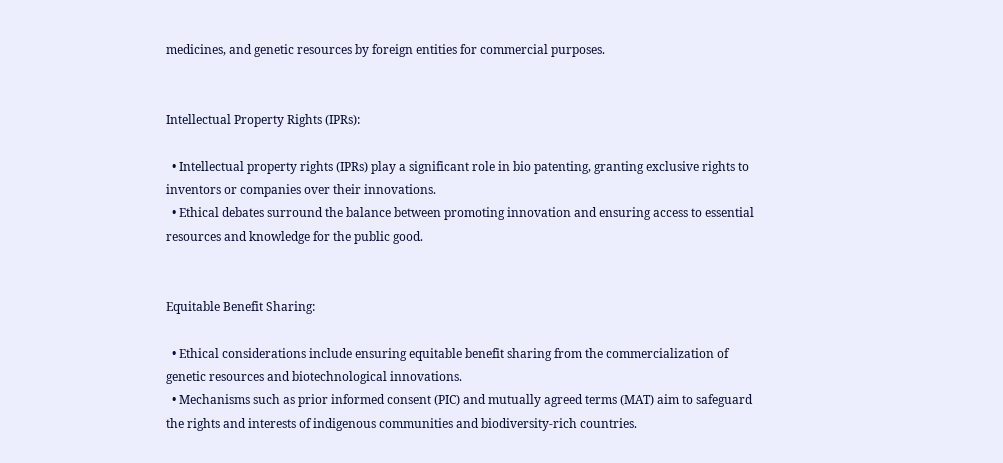medicines, and genetic resources by foreign entities for commercial purposes.


Intellectual Property Rights (IPRs):

  • Intellectual property rights (IPRs) play a significant role in bio patenting, granting exclusive rights to inventors or companies over their innovations.
  • Ethical debates surround the balance between promoting innovation and ensuring access to essential resources and knowledge for the public good.


Equitable Benefit Sharing:

  • Ethical considerations include ensuring equitable benefit sharing from the commercialization of genetic resources and biotechnological innovations.
  • Mechanisms such as prior informed consent (PIC) and mutually agreed terms (MAT) aim to safeguard the rights and interests of indigenous communities and biodiversity-rich countries.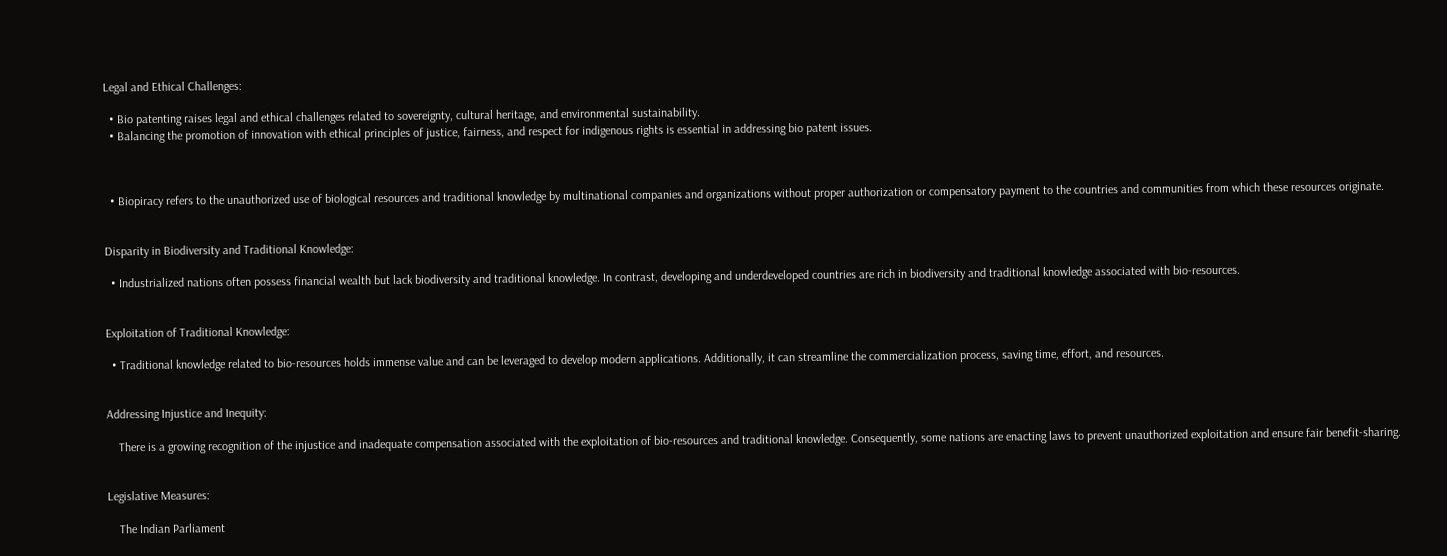Legal and Ethical Challenges:

  • Bio patenting raises legal and ethical challenges related to sovereignty, cultural heritage, and environmental sustainability.
  • Balancing the promotion of innovation with ethical principles of justice, fairness, and respect for indigenous rights is essential in addressing bio patent issues.



  • Biopiracy refers to the unauthorized use of biological resources and traditional knowledge by multinational companies and organizations without proper authorization or compensatory payment to the countries and communities from which these resources originate.


Disparity in Biodiversity and Traditional Knowledge:

  • Industrialized nations often possess financial wealth but lack biodiversity and traditional knowledge. In contrast, developing and underdeveloped countries are rich in biodiversity and traditional knowledge associated with bio-resources.


Exploitation of Traditional Knowledge:

  • Traditional knowledge related to bio-resources holds immense value and can be leveraged to develop modern applications. Additionally, it can streamline the commercialization process, saving time, effort, and resources.


Addressing Injustice and Inequity:

    There is a growing recognition of the injustice and inadequate compensation associated with the exploitation of bio-resources and traditional knowledge. Consequently, some nations are enacting laws to prevent unauthorized exploitation and ensure fair benefit-sharing.


Legislative Measures:

    The Indian Parliament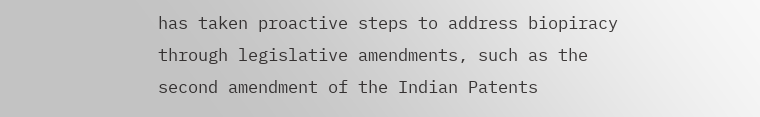has taken proactive steps to address biopiracy through legislative amendments, such as the second amendment of the Indian Patents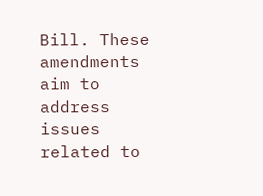Bill. These amendments aim to address issues related to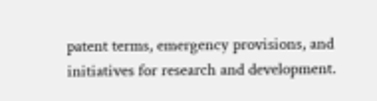patent terms, emergency provisions, and initiatives for research and development.